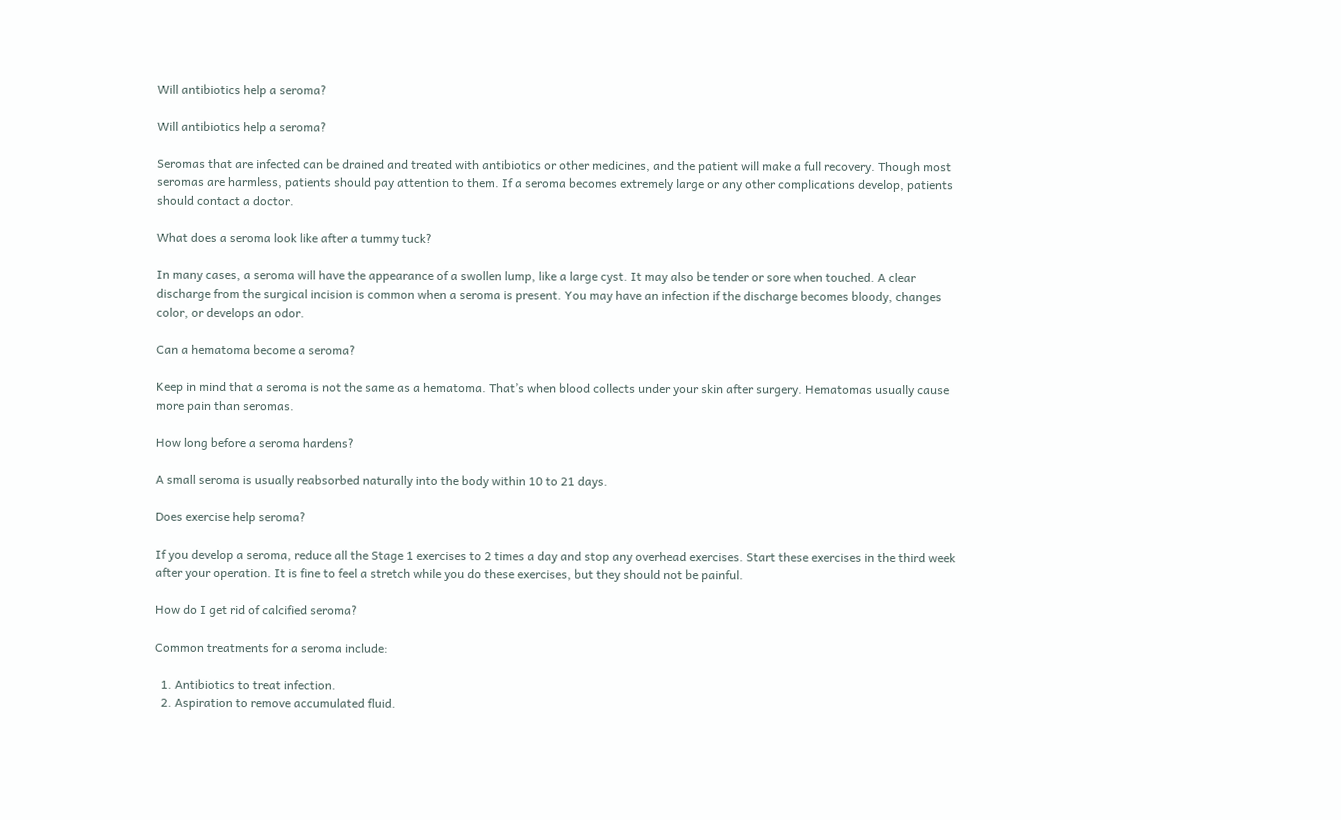Will antibiotics help a seroma?

Will antibiotics help a seroma?

Seromas that are infected can be drained and treated with antibiotics or other medicines, and the patient will make a full recovery. Though most seromas are harmless, patients should pay attention to them. If a seroma becomes extremely large or any other complications develop, patients should contact a doctor.

What does a seroma look like after a tummy tuck?

In many cases, a seroma will have the appearance of a swollen lump, like a large cyst. It may also be tender or sore when touched. A clear discharge from the surgical incision is common when a seroma is present. You may have an infection if the discharge becomes bloody, changes color, or develops an odor.

Can a hematoma become a seroma?

Keep in mind that a seroma is not the same as a hematoma. That’s when blood collects under your skin after surgery. Hematomas usually cause more pain than seromas.

How long before a seroma hardens?

A small seroma is usually reabsorbed naturally into the body within 10 to 21 days.

Does exercise help seroma?

If you develop a seroma, reduce all the Stage 1 exercises to 2 times a day and stop any overhead exercises. Start these exercises in the third week after your operation. It is fine to feel a stretch while you do these exercises, but they should not be painful.

How do I get rid of calcified seroma?

Common treatments for a seroma include:

  1. Antibiotics to treat infection.
  2. Aspiration to remove accumulated fluid.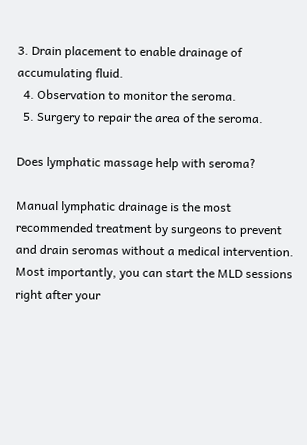3. Drain placement to enable drainage of accumulating fluid.
  4. Observation to monitor the seroma.
  5. Surgery to repair the area of the seroma.

Does lymphatic massage help with seroma?

Manual lymphatic drainage is the most recommended treatment by surgeons to prevent and drain seromas without a medical intervention. Most importantly, you can start the MLD sessions right after your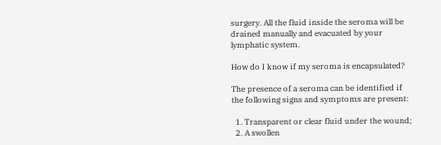surgery. All the fluid inside the seroma will be drained manually and evacuated by your lymphatic system.

How do I know if my seroma is encapsulated?

The presence of a seroma can be identified if the following signs and symptoms are present:

  1. Transparent or clear fluid under the wound;
  2. A swollen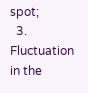spot;
  3. Fluctuation in the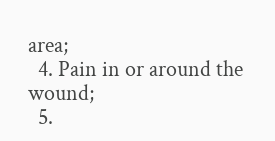area;
  4. Pain in or around the wound;
  5.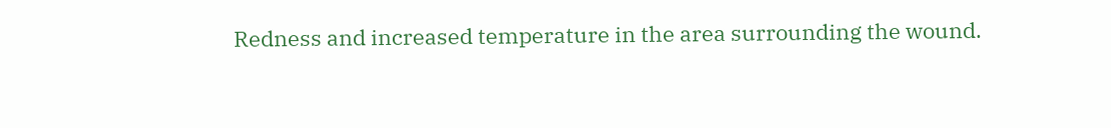Redness and increased temperature in the area surrounding the wound.